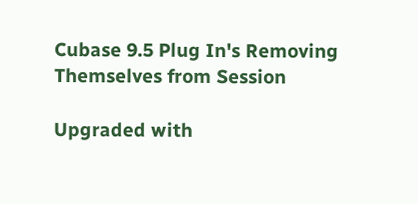Cubase 9.5 Plug In's Removing Themselves from Session

Upgraded with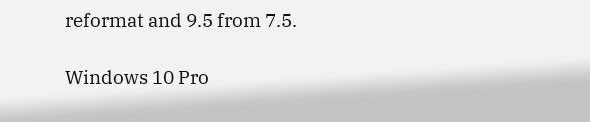reformat and 9.5 from 7.5.

Windows 10 Pro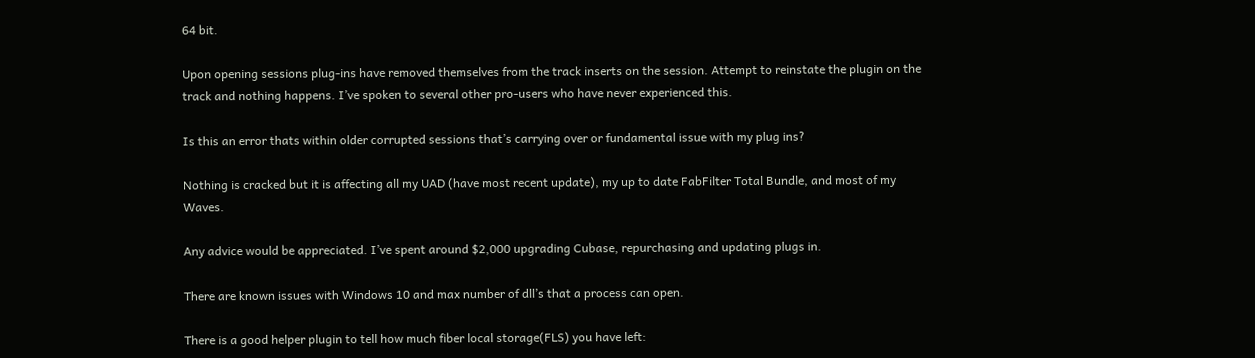64 bit.

Upon opening sessions plug-ins have removed themselves from the track inserts on the session. Attempt to reinstate the plugin on the track and nothing happens. I’ve spoken to several other pro-users who have never experienced this.

Is this an error thats within older corrupted sessions that’s carrying over or fundamental issue with my plug ins?

Nothing is cracked but it is affecting all my UAD (have most recent update), my up to date FabFilter Total Bundle, and most of my Waves.

Any advice would be appreciated. I’ve spent around $2,000 upgrading Cubase, repurchasing and updating plugs in.

There are known issues with Windows 10 and max number of dll’s that a process can open.

There is a good helper plugin to tell how much fiber local storage(FLS) you have left: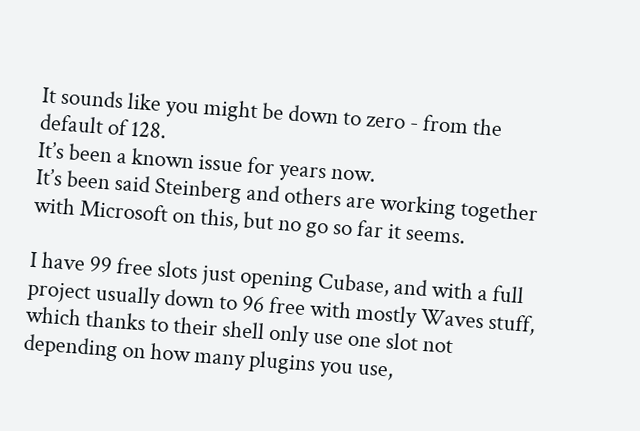It sounds like you might be down to zero - from the default of 128.
It’s been a known issue for years now.
It’s been said Steinberg and others are working together with Microsoft on this, but no go so far it seems.

I have 99 free slots just opening Cubase, and with a full project usually down to 96 free with mostly Waves stuff, which thanks to their shell only use one slot not depending on how many plugins you use,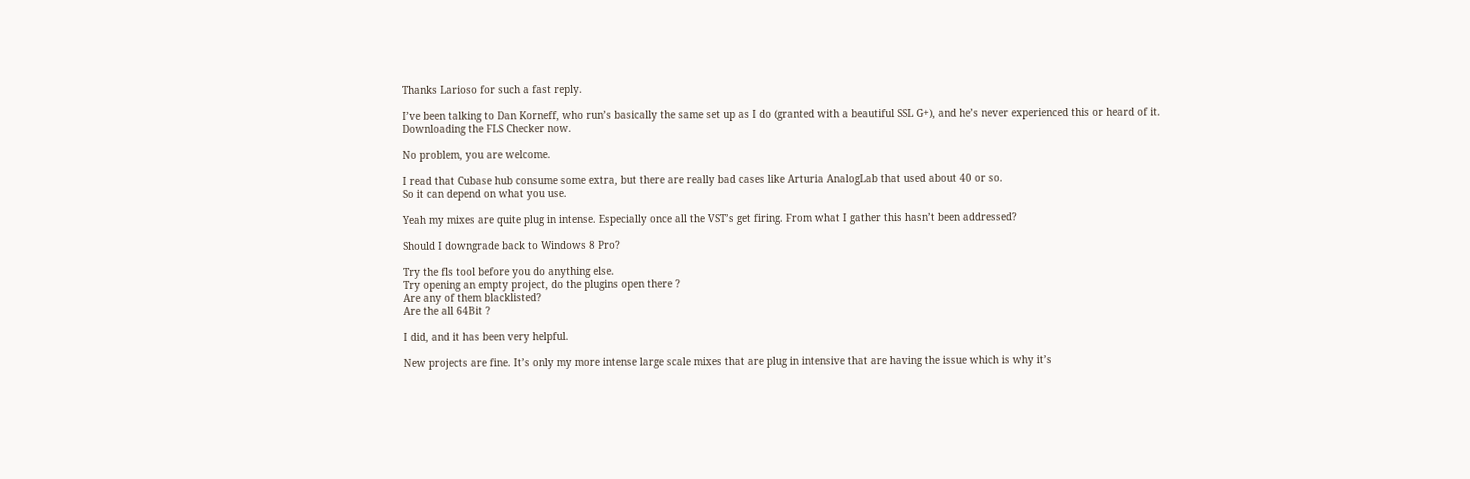Thanks Larioso for such a fast reply.

I’ve been talking to Dan Korneff, who run’s basically the same set up as I do (granted with a beautiful SSL G+), and he’s never experienced this or heard of it. Downloading the FLS Checker now.

No problem, you are welcome.

I read that Cubase hub consume some extra, but there are really bad cases like Arturia AnalogLab that used about 40 or so.
So it can depend on what you use.

Yeah my mixes are quite plug in intense. Especially once all the VST’s get firing. From what I gather this hasn’t been addressed?

Should I downgrade back to Windows 8 Pro?

Try the fls tool before you do anything else.
Try opening an empty project, do the plugins open there ?
Are any of them blacklisted?
Are the all 64Bit ?

I did, and it has been very helpful.

New projects are fine. It’s only my more intense large scale mixes that are plug in intensive that are having the issue which is why it’s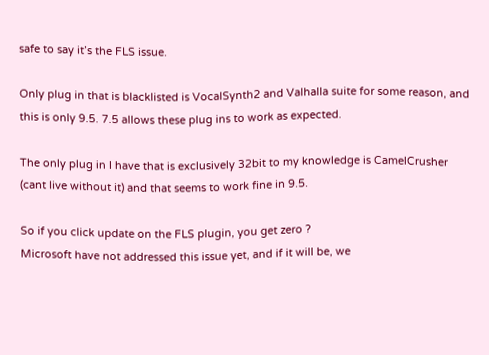safe to say it’s the FLS issue.

Only plug in that is blacklisted is VocalSynth2 and Valhalla suite for some reason, and this is only 9.5. 7.5 allows these plug ins to work as expected.

The only plug in I have that is exclusively 32bit to my knowledge is CamelCrusher (cant live without it) and that seems to work fine in 9.5.

So if you click update on the FLS plugin, you get zero ?
Microsoft have not addressed this issue yet, and if it will be, we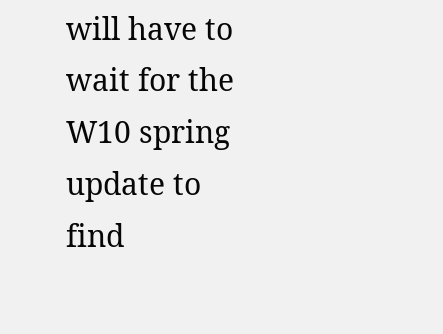will have to wait for the W10 spring update to find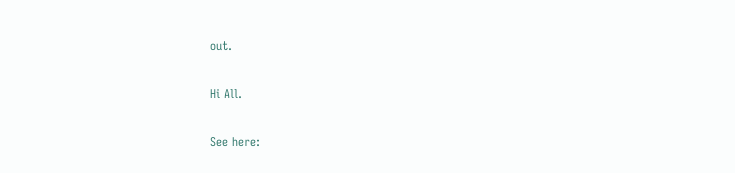out.

Hi All.

See here: